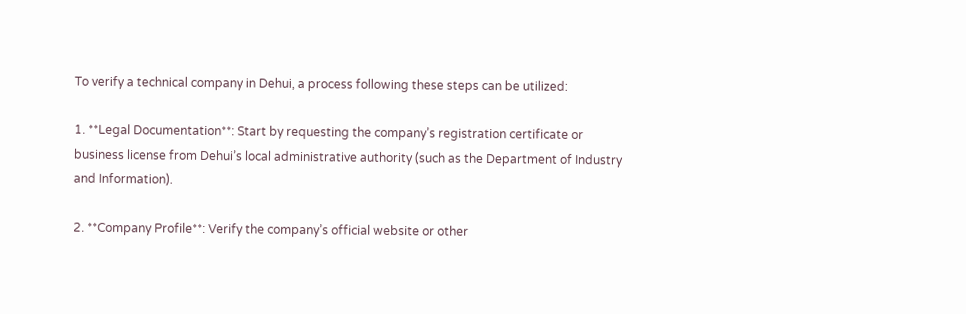To verify a technical company in Dehui, a process following these steps can be utilized:

1. **Legal Documentation**: Start by requesting the company’s registration certificate or business license from Dehui’s local administrative authority (such as the Department of Industry and Information).

2. **Company Profile**: Verify the company’s official website or other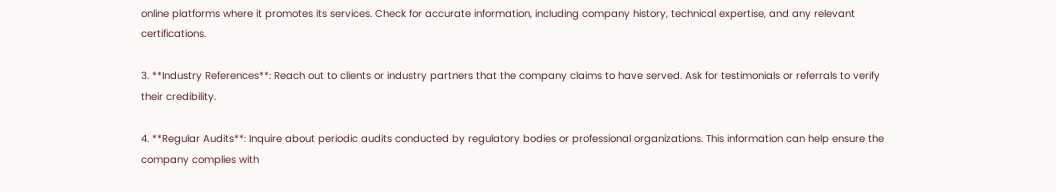online platforms where it promotes its services. Check for accurate information, including company history, technical expertise, and any relevant certifications.

3. **Industry References**: Reach out to clients or industry partners that the company claims to have served. Ask for testimonials or referrals to verify their credibility.

4. **Regular Audits**: Inquire about periodic audits conducted by regulatory bodies or professional organizations. This information can help ensure the company complies with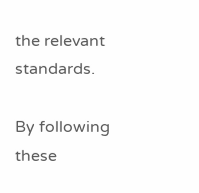the relevant standards.

By following these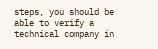steps, you should be able to verify a technical company in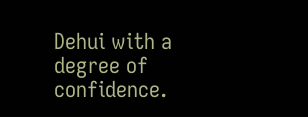Dehui with a degree of confidence.